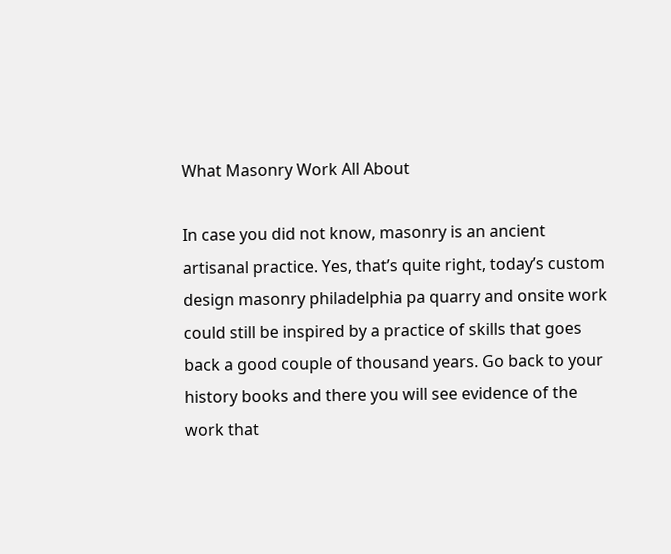What Masonry Work All About

In case you did not know, masonry is an ancient artisanal practice. Yes, that’s quite right, today’s custom design masonry philadelphia pa quarry and onsite work could still be inspired by a practice of skills that goes back a good couple of thousand years. Go back to your history books and there you will see evidence of the work that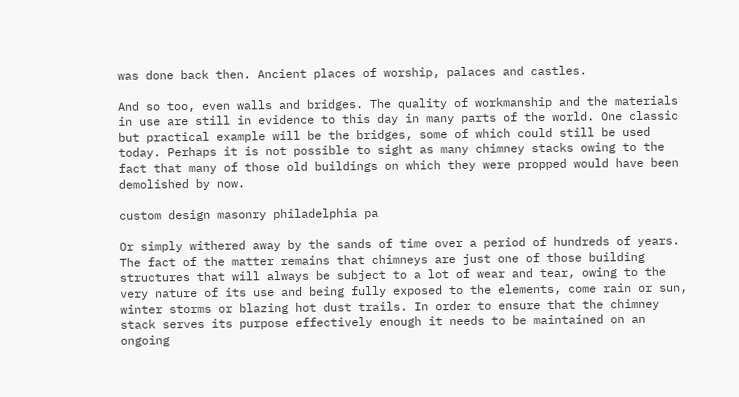was done back then. Ancient places of worship, palaces and castles.

And so too, even walls and bridges. The quality of workmanship and the materials in use are still in evidence to this day in many parts of the world. One classic but practical example will be the bridges, some of which could still be used today. Perhaps it is not possible to sight as many chimney stacks owing to the fact that many of those old buildings on which they were propped would have been demolished by now.

custom design masonry philadelphia pa

Or simply withered away by the sands of time over a period of hundreds of years. The fact of the matter remains that chimneys are just one of those building structures that will always be subject to a lot of wear and tear, owing to the very nature of its use and being fully exposed to the elements, come rain or sun, winter storms or blazing hot dust trails. In order to ensure that the chimney stack serves its purpose effectively enough it needs to be maintained on an ongoing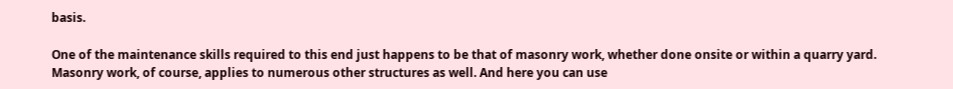basis.

One of the maintenance skills required to this end just happens to be that of masonry work, whether done onsite or within a quarry yard. Masonry work, of course, applies to numerous other structures as well. And here you can use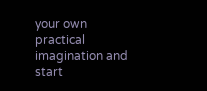your own practical imagination and start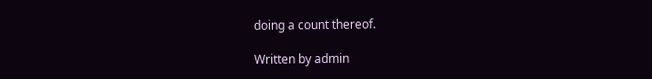doing a count thereof.

Written by admin